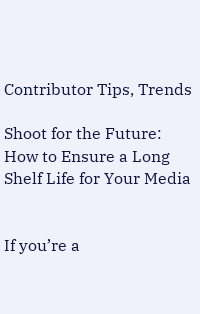Contributor Tips, Trends

Shoot for the Future: How to Ensure a Long Shelf Life for Your Media


If you’re a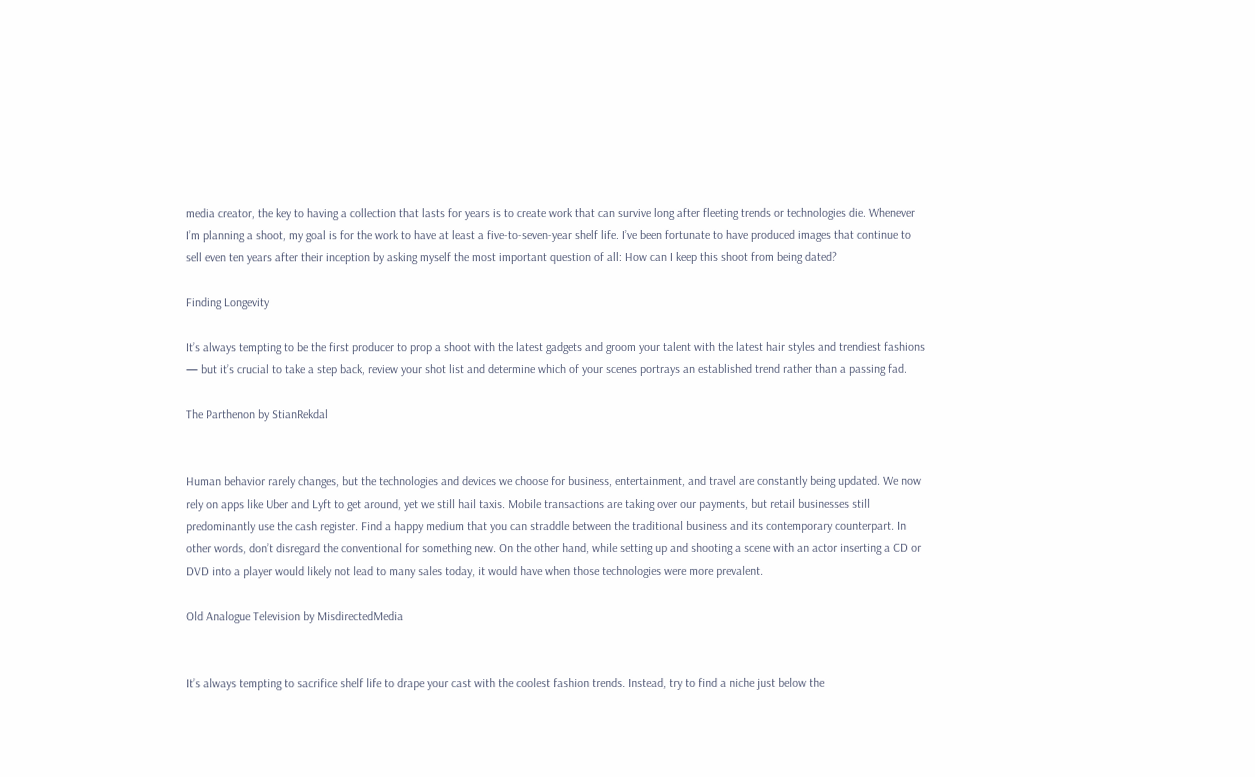media creator, the key to having a collection that lasts for years is to create work that can survive long after fleeting trends or technologies die. Whenever I’m planning a shoot, my goal is for the work to have at least a five-to-seven-year shelf life. I’ve been fortunate to have produced images that continue to sell even ten years after their inception by asking myself the most important question of all: How can I keep this shoot from being dated?

Finding Longevity

It’s always tempting to be the first producer to prop a shoot with the latest gadgets and groom your talent with the latest hair styles and trendiest fashions — but it’s crucial to take a step back, review your shot list and determine which of your scenes portrays an established trend rather than a passing fad.

The Parthenon by StianRekdal


Human behavior rarely changes, but the technologies and devices we choose for business, entertainment, and travel are constantly being updated. We now rely on apps like Uber and Lyft to get around, yet we still hail taxis. Mobile transactions are taking over our payments, but retail businesses still predominantly use the cash register. Find a happy medium that you can straddle between the traditional business and its contemporary counterpart. In other words, don’t disregard the conventional for something new. On the other hand, while setting up and shooting a scene with an actor inserting a CD or DVD into a player would likely not lead to many sales today, it would have when those technologies were more prevalent.

Old Analogue Television by MisdirectedMedia


It’s always tempting to sacrifice shelf life to drape your cast with the coolest fashion trends. Instead, try to find a niche just below the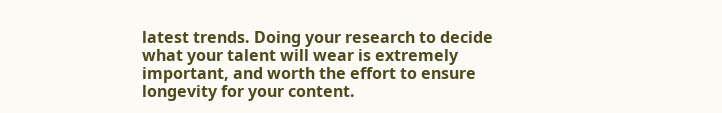latest trends. Doing your research to decide what your talent will wear is extremely important, and worth the effort to ensure longevity for your content.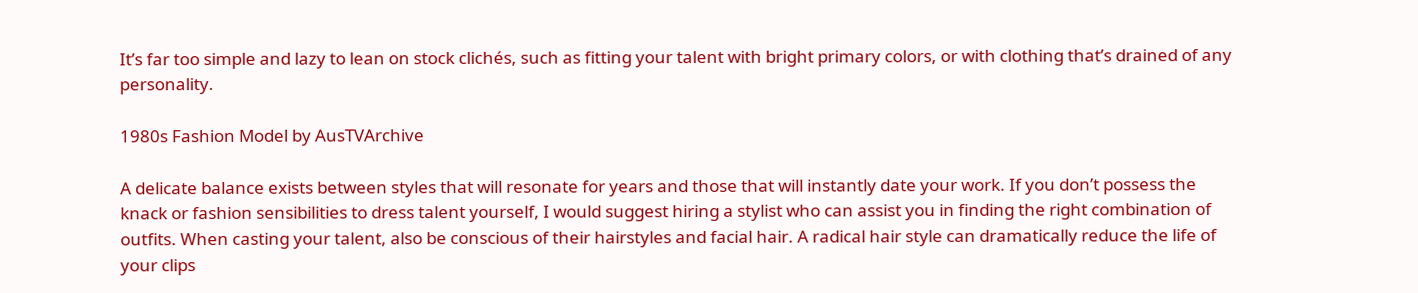It’s far too simple and lazy to lean on stock clichés, such as fitting your talent with bright primary colors, or with clothing that’s drained of any personality.

1980s Fashion Model by AusTVArchive

A delicate balance exists between styles that will resonate for years and those that will instantly date your work. If you don’t possess the knack or fashion sensibilities to dress talent yourself, I would suggest hiring a stylist who can assist you in finding the right combination of outfits. When casting your talent, also be conscious of their hairstyles and facial hair. A radical hair style can dramatically reduce the life of your clips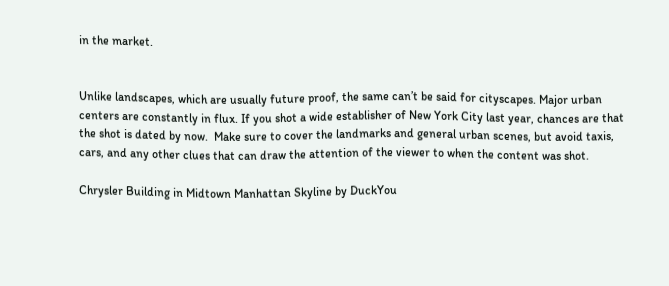in the market.


Unlike landscapes, which are usually future proof, the same can’t be said for cityscapes. Major urban centers are constantly in flux. If you shot a wide establisher of New York City last year, chances are that the shot is dated by now.  Make sure to cover the landmarks and general urban scenes, but avoid taxis, cars, and any other clues that can draw the attention of the viewer to when the content was shot.

Chrysler Building in Midtown Manhattan Skyline by DuckYou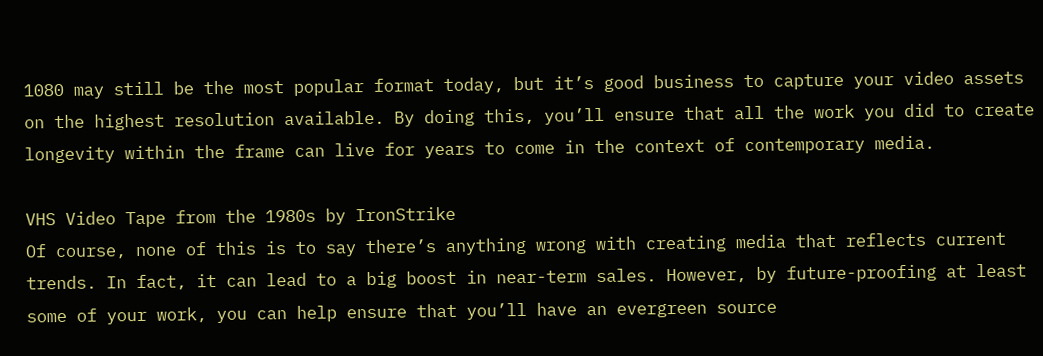1080 may still be the most popular format today, but it’s good business to capture your video assets on the highest resolution available. By doing this, you’ll ensure that all the work you did to create longevity within the frame can live for years to come in the context of contemporary media.

VHS Video Tape from the 1980s by IronStrike
Of course, none of this is to say there’s anything wrong with creating media that reflects current trends. In fact, it can lead to a big boost in near-term sales. However, by future-proofing at least some of your work, you can help ensure that you’ll have an evergreen source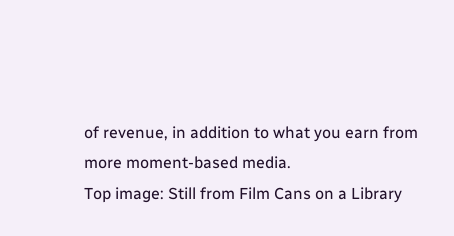of revenue, in addition to what you earn from more moment-based media.
Top image: Still from Film Cans on a Library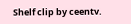Shelf clip by ceentv.